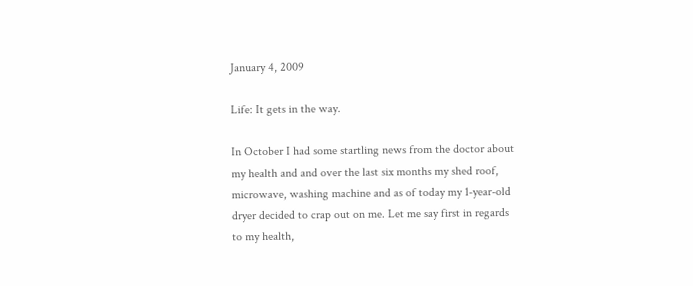January 4, 2009

Life: It gets in the way.

In October I had some startling news from the doctor about my health and and over the last six months my shed roof, microwave, washing machine and as of today my 1-year-old dryer decided to crap out on me. Let me say first in regards to my health,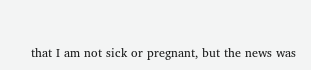that I am not sick or pregnant, but the news was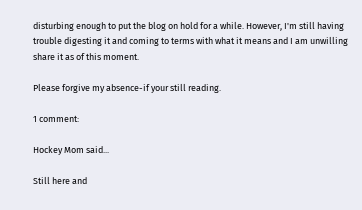disturbing enough to put the blog on hold for a while. However, I'm still having trouble digesting it and coming to terms with what it means and I am unwilling share it as of this moment.

Please forgive my absence-if your still reading.

1 comment:

Hockey Mom said...

Still here and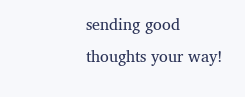sending good thoughts your way!